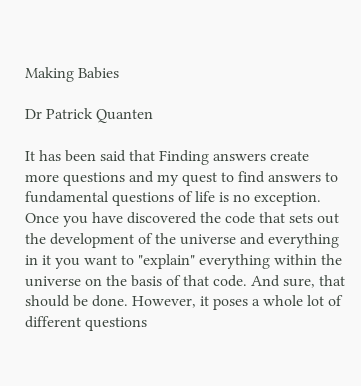Making Babies

Dr Patrick Quanten

It has been said that Finding answers create more questions and my quest to find answers to fundamental questions of life is no exception. Once you have discovered the code that sets out the development of the universe and everything in it you want to "explain" everything within the universe on the basis of that code. And sure, that should be done. However, it poses a whole lot of different questions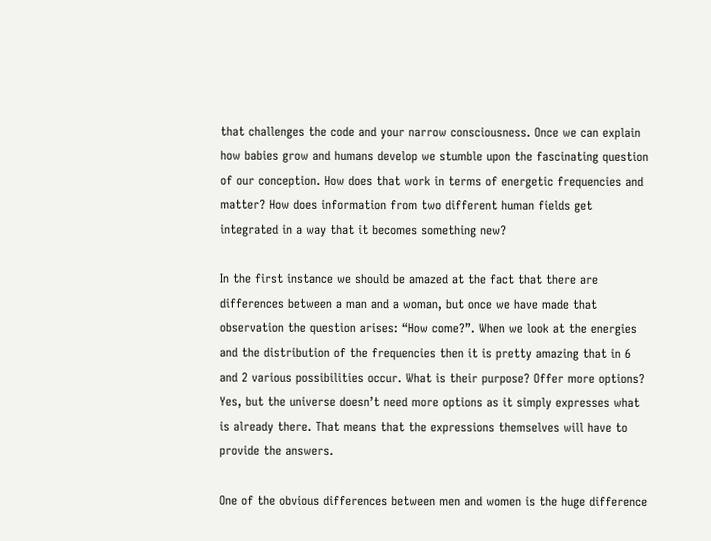that challenges the code and your narrow consciousness. Once we can explain how babies grow and humans develop we stumble upon the fascinating question of our conception. How does that work in terms of energetic frequencies and matter? How does information from two different human fields get integrated in a way that it becomes something new?

In the first instance we should be amazed at the fact that there are differences between a man and a woman, but once we have made that observation the question arises: “How come?”. When we look at the energies and the distribution of the frequencies then it is pretty amazing that in 6 and 2 various possibilities occur. What is their purpose? Offer more options? Yes, but the universe doesn’t need more options as it simply expresses what is already there. That means that the expressions themselves will have to provide the answers.

One of the obvious differences between men and women is the huge difference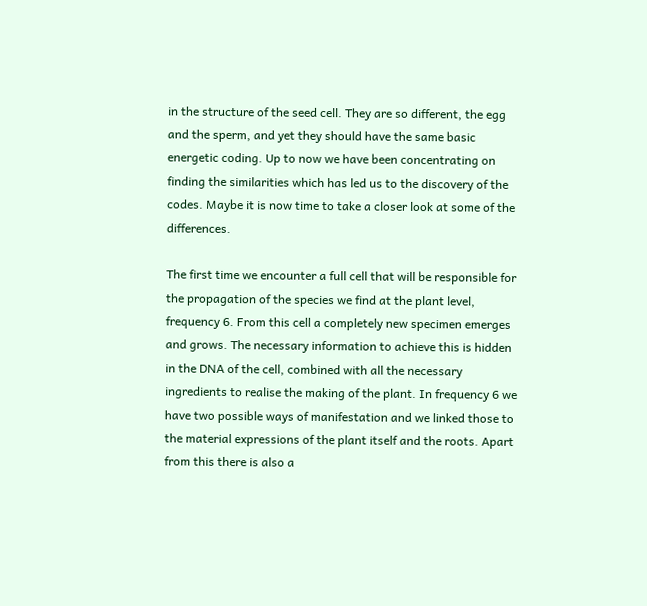in the structure of the seed cell. They are so different, the egg and the sperm, and yet they should have the same basic energetic coding. Up to now we have been concentrating on finding the similarities which has led us to the discovery of the codes. Maybe it is now time to take a closer look at some of the differences.

The first time we encounter a full cell that will be responsible for the propagation of the species we find at the plant level, frequency 6. From this cell a completely new specimen emerges and grows. The necessary information to achieve this is hidden in the DNA of the cell, combined with all the necessary ingredients to realise the making of the plant. In frequency 6 we have two possible ways of manifestation and we linked those to the material expressions of the plant itself and the roots. Apart from this there is also a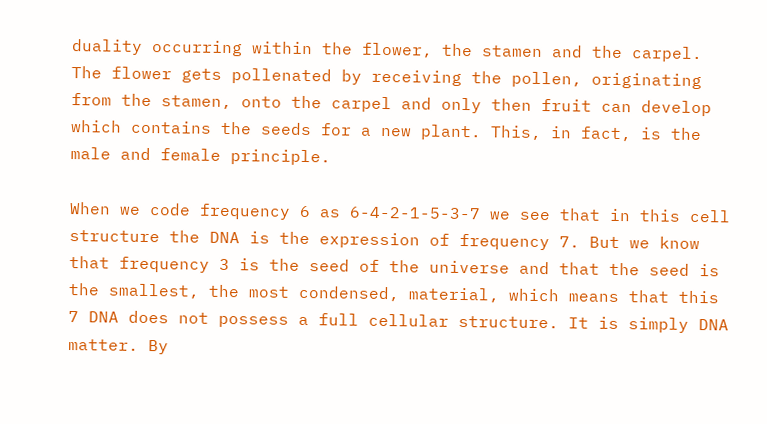duality occurring within the flower, the stamen and the carpel. The flower gets pollenated by receiving the pollen, originating from the stamen, onto the carpel and only then fruit can develop which contains the seeds for a new plant. This, in fact, is the male and female principle.

When we code frequency 6 as 6-4-2-1-5-3-7 we see that in this cell structure the DNA is the expression of frequency 7. But we know that frequency 3 is the seed of the universe and that the seed is the smallest, the most condensed, material, which means that this 7 DNA does not possess a full cellular structure. It is simply DNA matter. By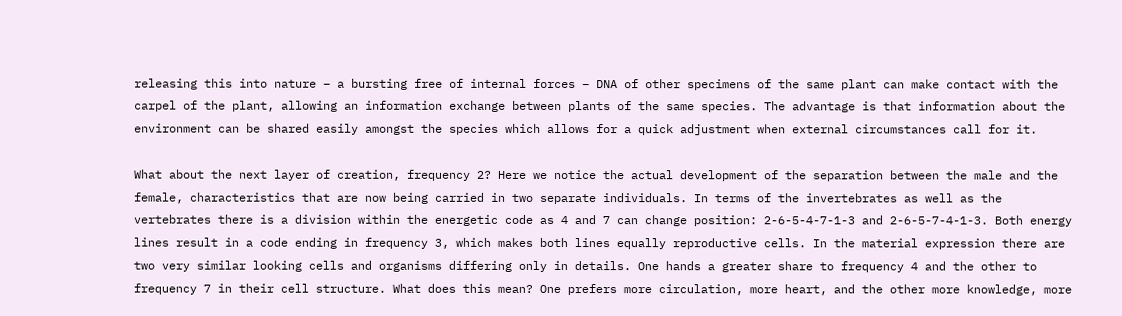releasing this into nature – a bursting free of internal forces – DNA of other specimens of the same plant can make contact with the carpel of the plant, allowing an information exchange between plants of the same species. The advantage is that information about the environment can be shared easily amongst the species which allows for a quick adjustment when external circumstances call for it.

What about the next layer of creation, frequency 2? Here we notice the actual development of the separation between the male and the female, characteristics that are now being carried in two separate individuals. In terms of the invertebrates as well as the vertebrates there is a division within the energetic code as 4 and 7 can change position: 2-6-5-4-7-1-3 and 2-6-5-7-4-1-3. Both energy lines result in a code ending in frequency 3, which makes both lines equally reproductive cells. In the material expression there are two very similar looking cells and organisms differing only in details. One hands a greater share to frequency 4 and the other to frequency 7 in their cell structure. What does this mean? One prefers more circulation, more heart, and the other more knowledge, more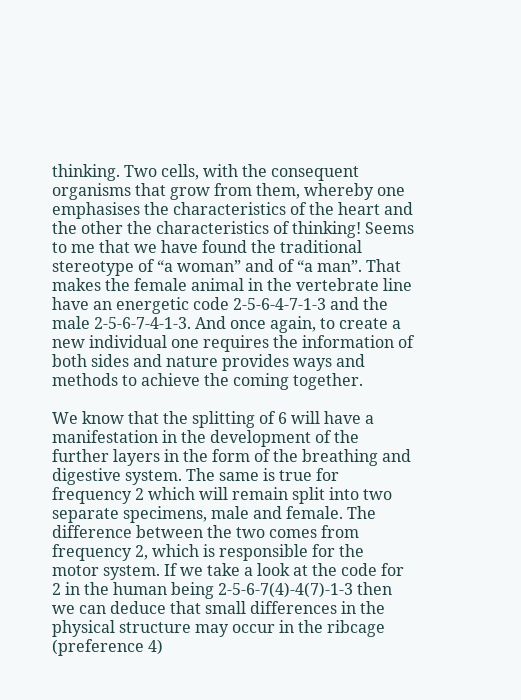thinking. Two cells, with the consequent organisms that grow from them, whereby one emphasises the characteristics of the heart and the other the characteristics of thinking! Seems to me that we have found the traditional stereotype of “a woman” and of “a man”. That makes the female animal in the vertebrate line have an energetic code 2-5-6-4-7-1-3 and the male 2-5-6-7-4-1-3. And once again, to create a new individual one requires the information of both sides and nature provides ways and methods to achieve the coming together.

We know that the splitting of 6 will have a manifestation in the development of the further layers in the form of the breathing and digestive system. The same is true for frequency 2 which will remain split into two separate specimens, male and female. The difference between the two comes from frequency 2, which is responsible for the motor system. If we take a look at the code for 2 in the human being 2-5-6-7(4)-4(7)-1-3 then we can deduce that small differences in the physical structure may occur in the ribcage (preference 4)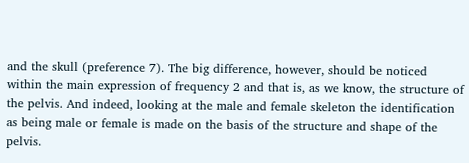and the skull (preference 7). The big difference, however, should be noticed within the main expression of frequency 2 and that is, as we know, the structure of the pelvis. And indeed, looking at the male and female skeleton the identification as being male or female is made on the basis of the structure and shape of the pelvis.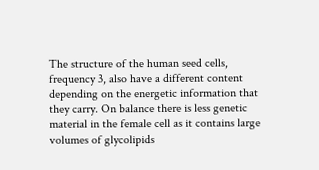The structure of the human seed cells, frequency 3, also have a different content depending on the energetic information that they carry. On balance there is less genetic material in the female cell as it contains large volumes of glycolipids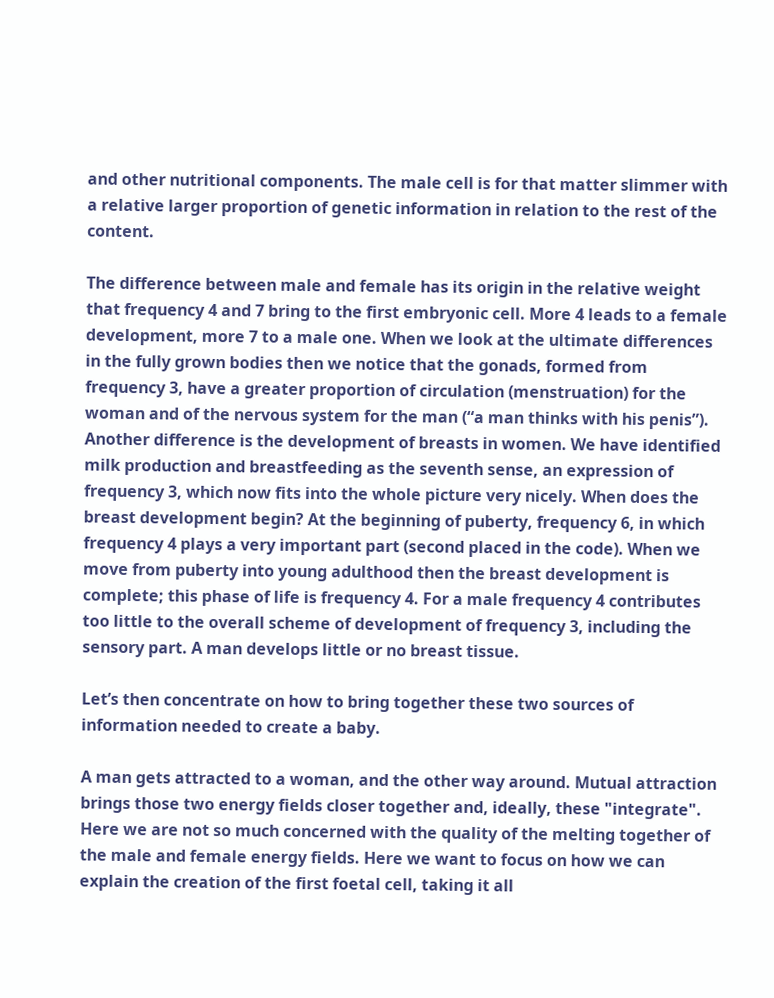and other nutritional components. The male cell is for that matter slimmer with a relative larger proportion of genetic information in relation to the rest of the content.

The difference between male and female has its origin in the relative weight that frequency 4 and 7 bring to the first embryonic cell. More 4 leads to a female development, more 7 to a male one. When we look at the ultimate differences in the fully grown bodies then we notice that the gonads, formed from frequency 3, have a greater proportion of circulation (menstruation) for the woman and of the nervous system for the man (“a man thinks with his penis”). Another difference is the development of breasts in women. We have identified milk production and breastfeeding as the seventh sense, an expression of frequency 3, which now fits into the whole picture very nicely. When does the breast development begin? At the beginning of puberty, frequency 6, in which frequency 4 plays a very important part (second placed in the code). When we move from puberty into young adulthood then the breast development is complete; this phase of life is frequency 4. For a male frequency 4 contributes too little to the overall scheme of development of frequency 3, including the sensory part. A man develops little or no breast tissue.

Let’s then concentrate on how to bring together these two sources of information needed to create a baby.

A man gets attracted to a woman, and the other way around. Mutual attraction brings those two energy fields closer together and, ideally, these "integrate". Here we are not so much concerned with the quality of the melting together of the male and female energy fields. Here we want to focus on how we can explain the creation of the first foetal cell, taking it all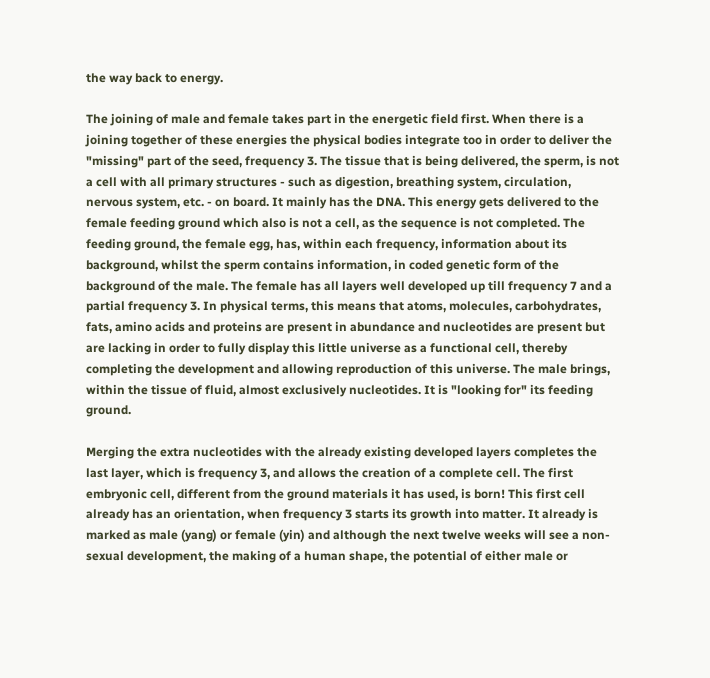the way back to energy.

The joining of male and female takes part in the energetic field first. When there is a joining together of these energies the physical bodies integrate too in order to deliver the "missing" part of the seed, frequency 3. The tissue that is being delivered, the sperm, is not a cell with all primary structures - such as digestion, breathing system, circulation, nervous system, etc. - on board. It mainly has the DNA. This energy gets delivered to the female feeding ground which also is not a cell, as the sequence is not completed. The feeding ground, the female egg, has, within each frequency, information about its background, whilst the sperm contains information, in coded genetic form of the background of the male. The female has all layers well developed up till frequency 7 and a partial frequency 3. In physical terms, this means that atoms, molecules, carbohydrates, fats, amino acids and proteins are present in abundance and nucleotides are present but are lacking in order to fully display this little universe as a functional cell, thereby completing the development and allowing reproduction of this universe. The male brings, within the tissue of fluid, almost exclusively nucleotides. It is "looking for" its feeding ground.

Merging the extra nucleotides with the already existing developed layers completes the last layer, which is frequency 3, and allows the creation of a complete cell. The first embryonic cell, different from the ground materials it has used, is born! This first cell already has an orientation, when frequency 3 starts its growth into matter. It already is marked as male (yang) or female (yin) and although the next twelve weeks will see a non-sexual development, the making of a human shape, the potential of either male or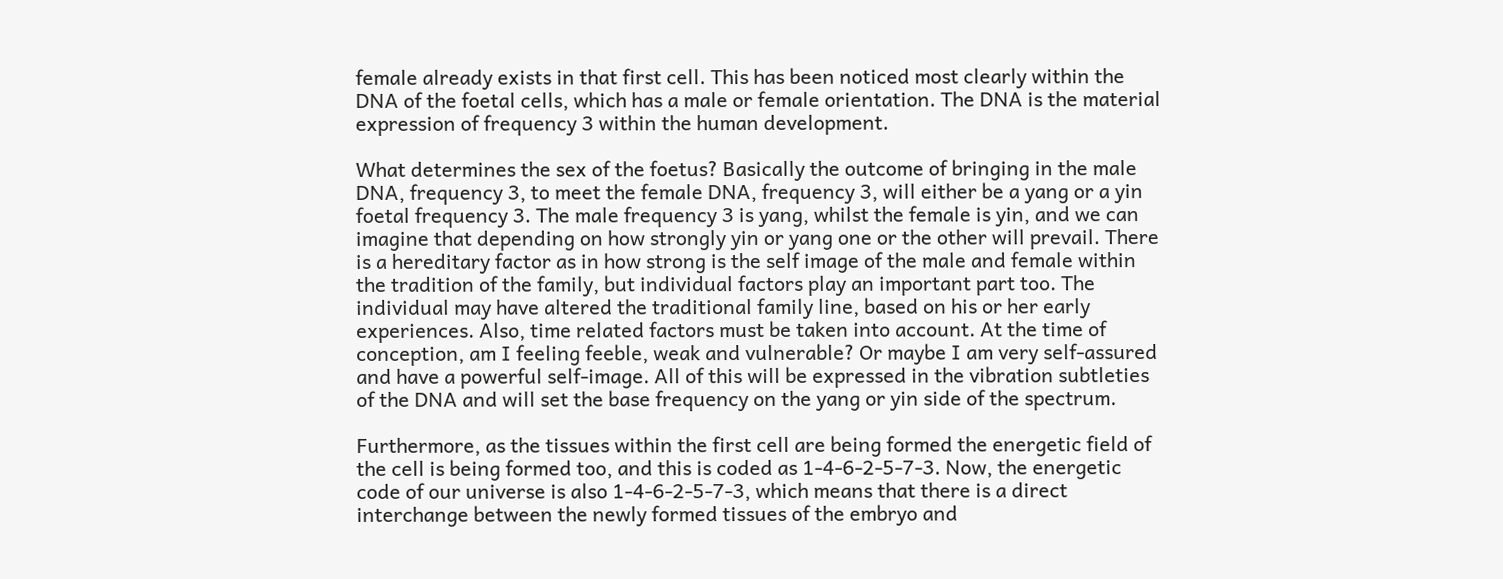female already exists in that first cell. This has been noticed most clearly within the DNA of the foetal cells, which has a male or female orientation. The DNA is the material expression of frequency 3 within the human development.

What determines the sex of the foetus? Basically the outcome of bringing in the male DNA, frequency 3, to meet the female DNA, frequency 3, will either be a yang or a yin foetal frequency 3. The male frequency 3 is yang, whilst the female is yin, and we can imagine that depending on how strongly yin or yang one or the other will prevail. There is a hereditary factor as in how strong is the self image of the male and female within the tradition of the family, but individual factors play an important part too. The individual may have altered the traditional family line, based on his or her early experiences. Also, time related factors must be taken into account. At the time of conception, am I feeling feeble, weak and vulnerable? Or maybe I am very self-assured and have a powerful self-image. All of this will be expressed in the vibration subtleties of the DNA and will set the base frequency on the yang or yin side of the spectrum.

Furthermore, as the tissues within the first cell are being formed the energetic field of the cell is being formed too, and this is coded as 1-4-6-2-5-7-3. Now, the energetic code of our universe is also 1-4-6-2-5-7-3, which means that there is a direct interchange between the newly formed tissues of the embryo and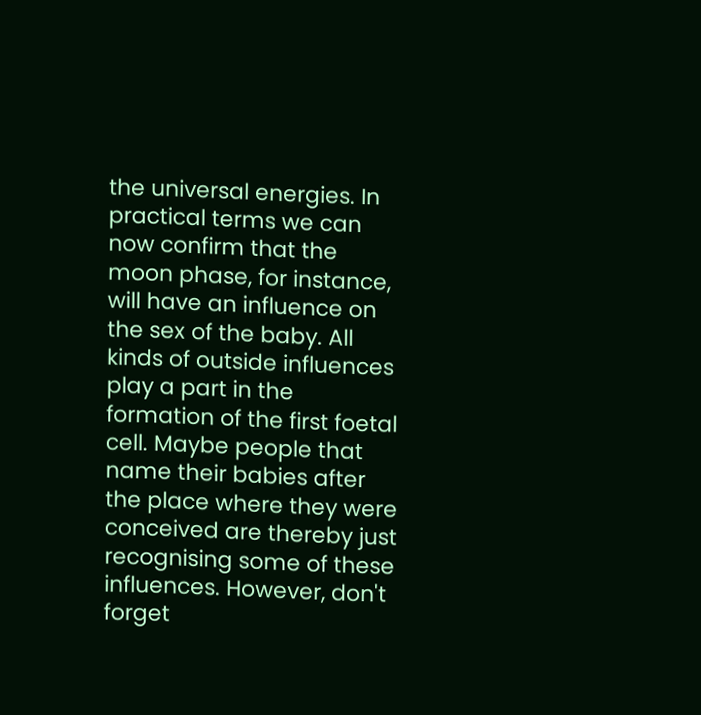the universal energies. In practical terms we can now confirm that the moon phase, for instance, will have an influence on the sex of the baby. All kinds of outside influences play a part in the formation of the first foetal cell. Maybe people that name their babies after the place where they were conceived are thereby just recognising some of these influences. However, don't forget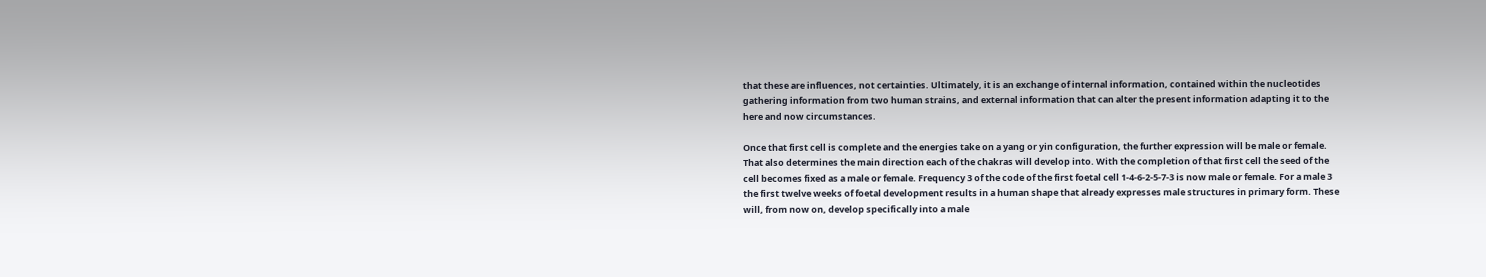that these are influences, not certainties. Ultimately, it is an exchange of internal information, contained within the nucleotides gathering information from two human strains, and external information that can alter the present information adapting it to the here and now circumstances.

Once that first cell is complete and the energies take on a yang or yin configuration, the further expression will be male or female. That also determines the main direction each of the chakras will develop into. With the completion of that first cell the seed of the cell becomes fixed as a male or female. Frequency 3 of the code of the first foetal cell 1-4-6-2-5-7-3 is now male or female. For a male 3 the first twelve weeks of foetal development results in a human shape that already expresses male structures in primary form. These will, from now on, develop specifically into a male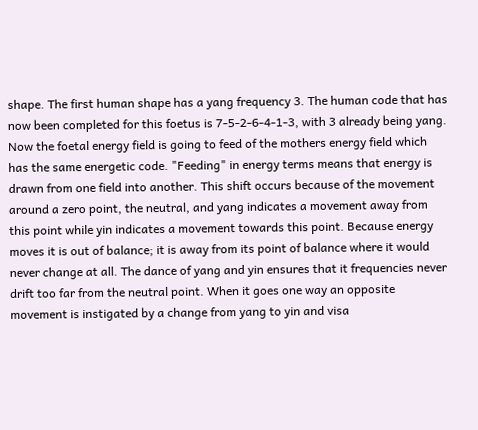shape. The first human shape has a yang frequency 3. The human code that has now been completed for this foetus is 7-5-2-6-4-1-3, with 3 already being yang. Now the foetal energy field is going to feed of the mothers energy field which has the same energetic code. "Feeding" in energy terms means that energy is drawn from one field into another. This shift occurs because of the movement around a zero point, the neutral, and yang indicates a movement away from this point while yin indicates a movement towards this point. Because energy moves it is out of balance; it is away from its point of balance where it would never change at all. The dance of yang and yin ensures that it frequencies never drift too far from the neutral point. When it goes one way an opposite movement is instigated by a change from yang to yin and visa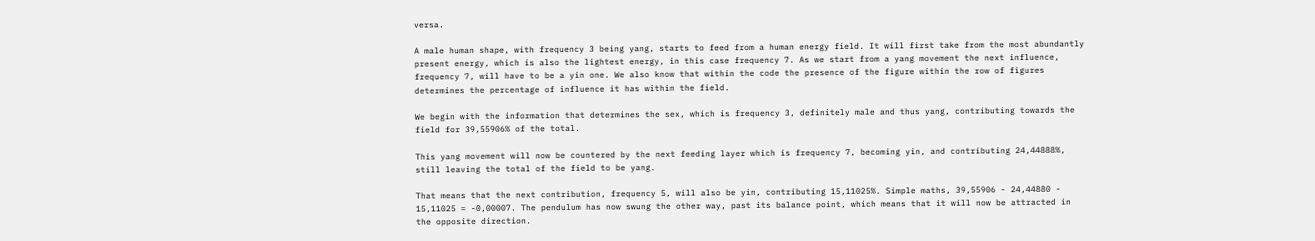versa.

A male human shape, with frequency 3 being yang, starts to feed from a human energy field. It will first take from the most abundantly present energy, which is also the lightest energy, in this case frequency 7. As we start from a yang movement the next influence, frequency 7, will have to be a yin one. We also know that within the code the presence of the figure within the row of figures determines the percentage of influence it has within the field.

We begin with the information that determines the sex, which is frequency 3, definitely male and thus yang, contributing towards the field for 39,55906% of the total.

This yang movement will now be countered by the next feeding layer which is frequency 7, becoming yin, and contributing 24,44888%, still leaving the total of the field to be yang.

That means that the next contribution, frequency 5, will also be yin, contributing 15,11025%. Simple maths, 39,55906 - 24,44880 - 15,11025 = -0,00007. The pendulum has now swung the other way, past its balance point, which means that it will now be attracted in the opposite direction.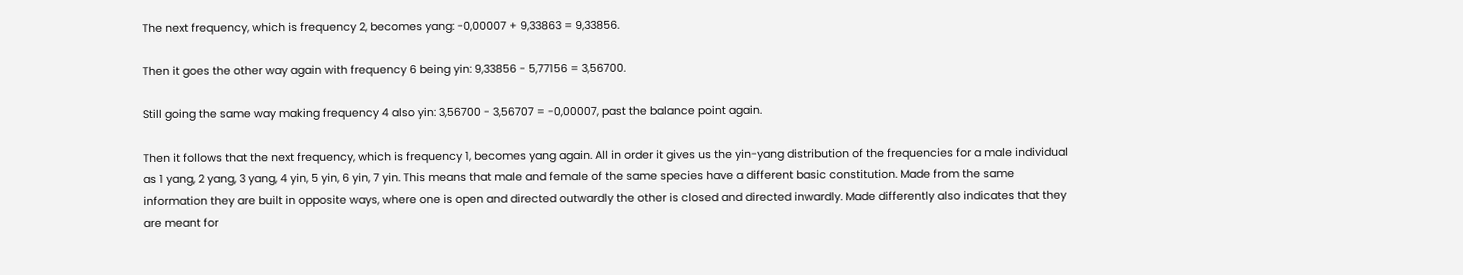The next frequency, which is frequency 2, becomes yang: -0,00007 + 9,33863 = 9,33856.

Then it goes the other way again with frequency 6 being yin: 9,33856 - 5,77156 = 3,56700.

Still going the same way making frequency 4 also yin: 3,56700 - 3,56707 = -0,00007, past the balance point again.

Then it follows that the next frequency, which is frequency 1, becomes yang again. All in order it gives us the yin-yang distribution of the frequencies for a male individual as 1 yang, 2 yang, 3 yang, 4 yin, 5 yin, 6 yin, 7 yin. This means that male and female of the same species have a different basic constitution. Made from the same information they are built in opposite ways, where one is open and directed outwardly the other is closed and directed inwardly. Made differently also indicates that they are meant for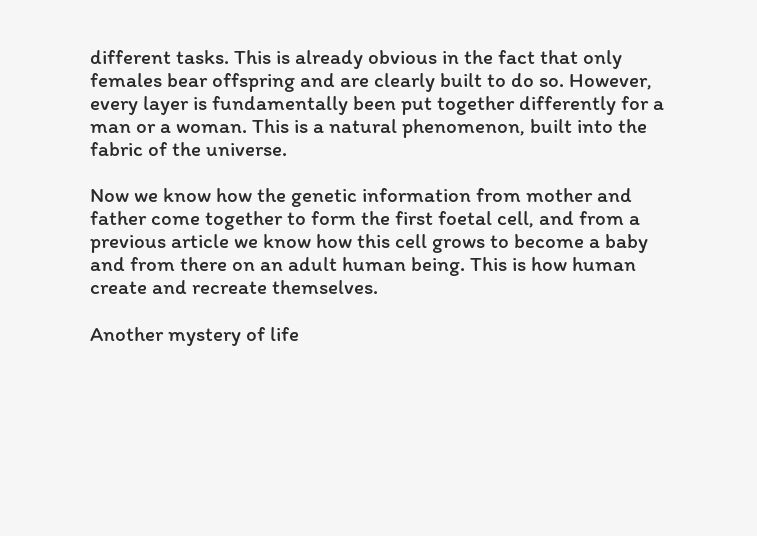different tasks. This is already obvious in the fact that only females bear offspring and are clearly built to do so. However, every layer is fundamentally been put together differently for a man or a woman. This is a natural phenomenon, built into the fabric of the universe.

Now we know how the genetic information from mother and father come together to form the first foetal cell, and from a previous article we know how this cell grows to become a baby and from there on an adult human being. This is how human create and recreate themselves.

Another mystery of life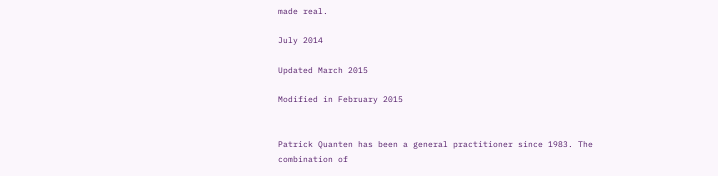made real.

July 2014

Updated March 2015

Modified in February 2015


Patrick Quanten has been a general practitioner since 1983. The combination of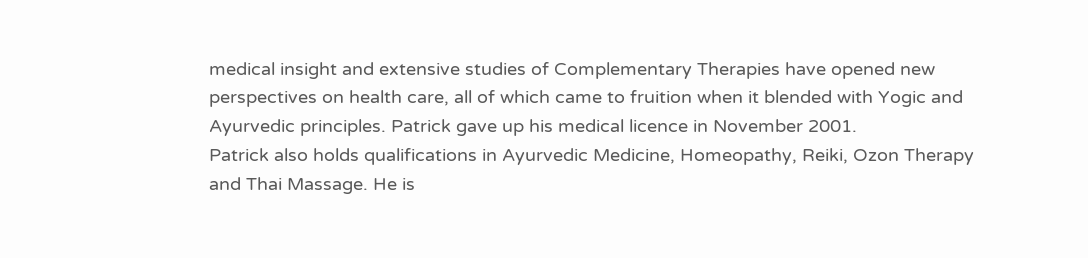medical insight and extensive studies of Complementary Therapies have opened new perspectives on health care, all of which came to fruition when it blended with Yogic and Ayurvedic principles. Patrick gave up his medical licence in November 2001.
Patrick also holds qualifications in Ayurvedic Medicine, Homeopathy, Reiki, Ozon Therapy and Thai Massage. He is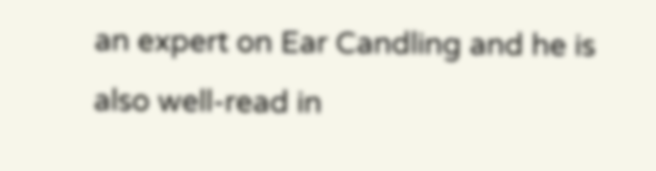an expert on Ear Candling and he is also well-read in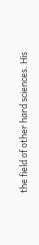the field of other hard sciences. His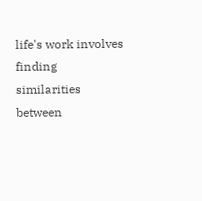life's work involves finding similarities between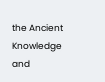the Ancient Knowledge and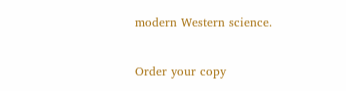modern Western science.

Order your copy